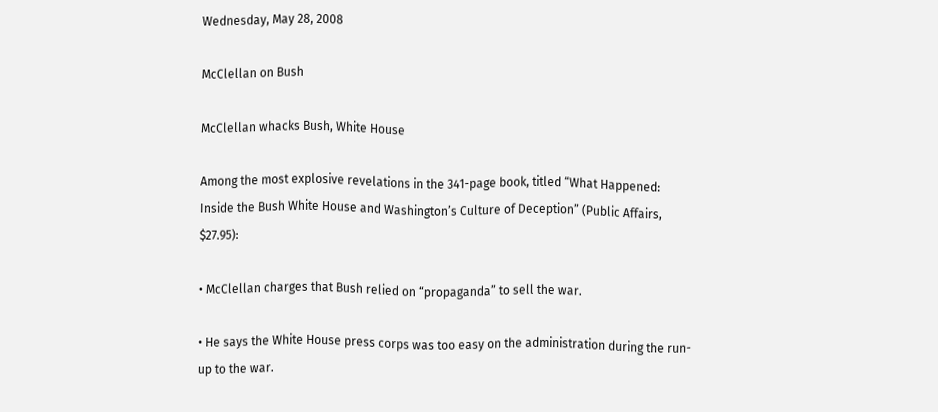Wednesday, May 28, 2008

McClellan on Bush

McClellan whacks Bush, White House

Among the most explosive revelations in the 341-page book, titled “What Happened: Inside the Bush White House and Washington’s Culture of Deception” (Public Affairs, $27.95):

• McClellan charges that Bush relied on “propaganda” to sell the war.

• He says the White House press corps was too easy on the administration during the run-up to the war.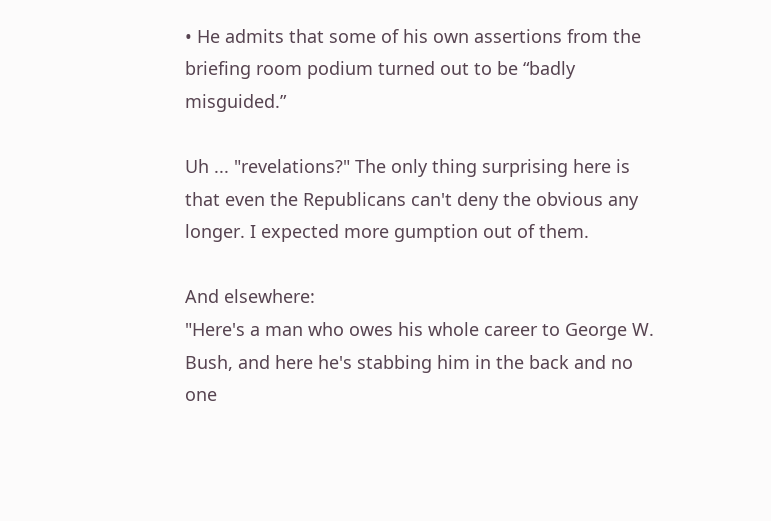• He admits that some of his own assertions from the briefing room podium turned out to be “badly misguided.”

Uh ... "revelations?" The only thing surprising here is that even the Republicans can't deny the obvious any longer. I expected more gumption out of them.

And elsewhere:
"Here's a man who owes his whole career to George W. Bush, and here he's stabbing him in the back and no one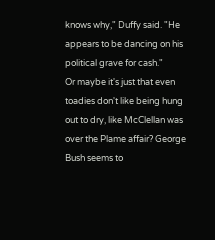knows why," Duffy said. "He appears to be dancing on his political grave for cash."
Or maybe it's just that even toadies don't like being hung out to dry, like McClellan was over the Plame affair? George Bush seems to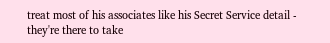treat most of his associates like his Secret Service detail - they're there to take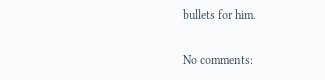bullets for him.

No comments: